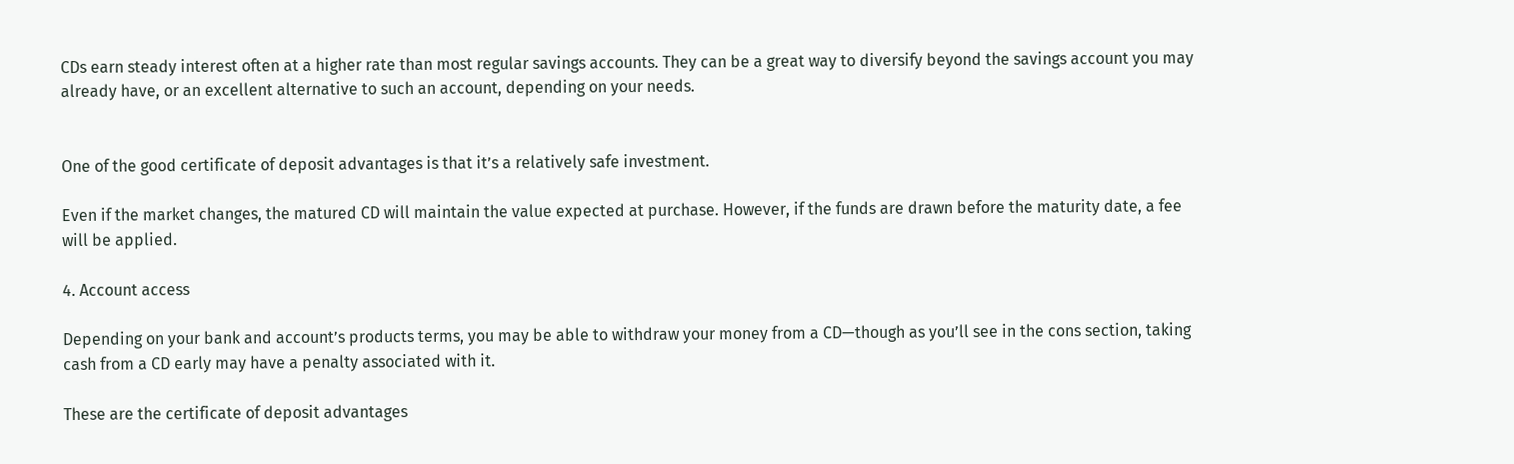CDs earn steady interest often at a higher rate than most regular savings accounts. They can be a great way to diversify beyond the savings account you may already have, or an excellent alternative to such an account, depending on your needs.


One of the good certificate of deposit advantages is that it’s a relatively safe investment.

Even if the market changes, the matured CD will maintain the value expected at purchase. However, if the funds are drawn before the maturity date, a fee will be applied.

4. Account access

Depending on your bank and account’s products terms, you may be able to withdraw your money from a CD—though as you’ll see in the cons section, taking cash from a CD early may have a penalty associated with it.

These are the certificate of deposit advantages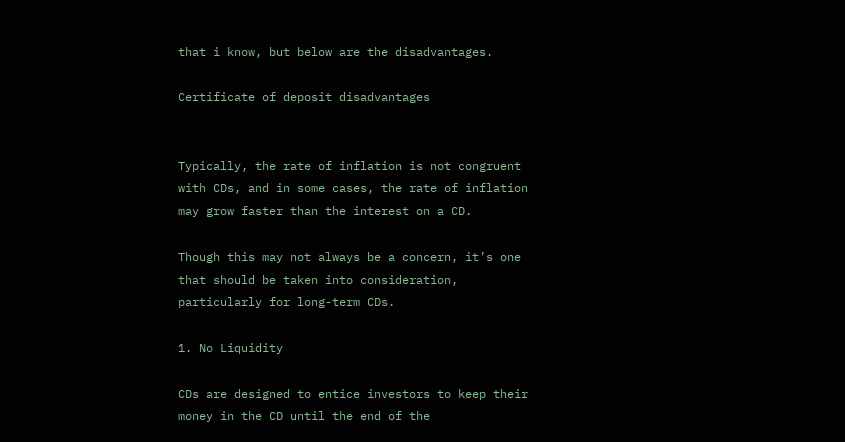that i know, but below are the disadvantages.

Certificate of deposit disadvantages


Typically, the rate of inflation is not congruent with CDs, and in some cases, the rate of inflation may grow faster than the interest on a CD.

Though this may not always be a concern, it’s one that should be taken into consideration, particularly for long-term CDs.

1. No Liquidity

CDs are designed to entice investors to keep their money in the CD until the end of the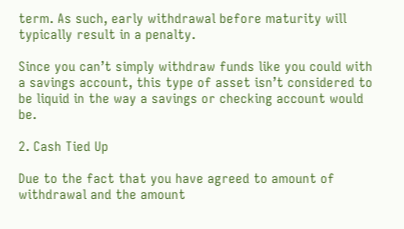term. As such, early withdrawal before maturity will typically result in a penalty.

Since you can’t simply withdraw funds like you could with a savings account, this type of asset isn’t considered to be liquid in the way a savings or checking account would be.

2. Cash Tied Up

Due to the fact that you have agreed to amount of withdrawal and the amount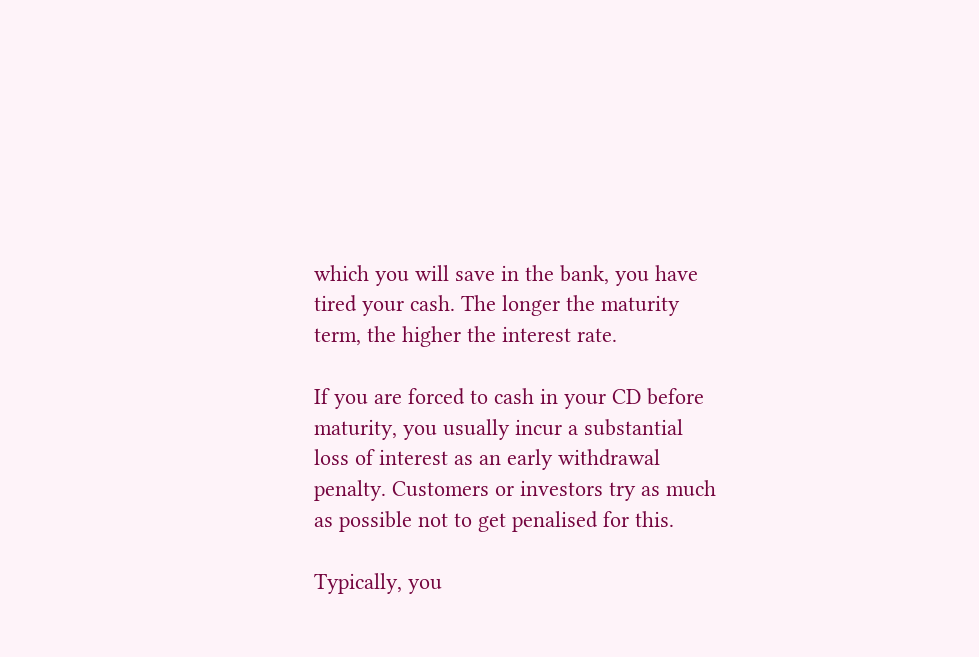which you will save in the bank, you have tired your cash. The longer the maturity term, the higher the interest rate.

If you are forced to cash in your CD before maturity, you usually incur a substantial loss of interest as an early withdrawal penalty. Customers or investors try as much as possible not to get penalised for this.

Typically, you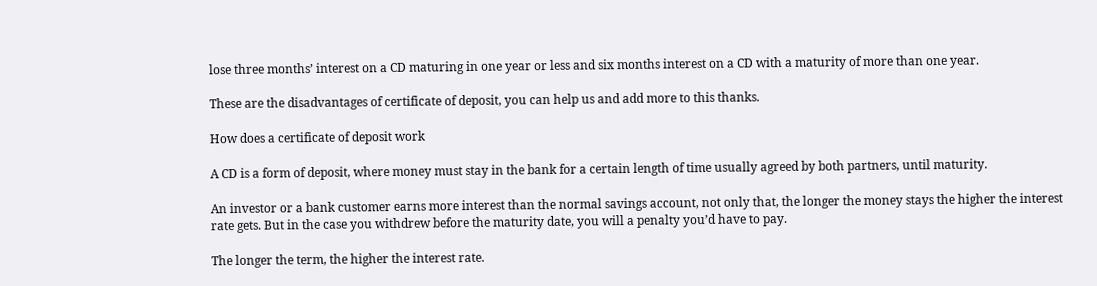lose three months’ interest on a CD maturing in one year or less and six months interest on a CD with a maturity of more than one year.

These are the disadvantages of certificate of deposit, you can help us and add more to this thanks.

How does a certificate of deposit work

A CD is a form of deposit, where money must stay in the bank for a certain length of time usually agreed by both partners, until maturity.

An investor or a bank customer earns more interest than the normal savings account, not only that, the longer the money stays the higher the interest rate gets. But in the case you withdrew before the maturity date, you will a penalty you’d have to pay.

The longer the term, the higher the interest rate.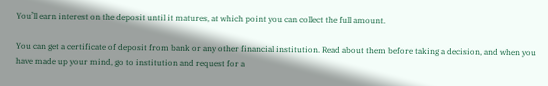You’ll earn interest on the deposit until it matures, at which point you can collect the full amount.

You can get a certificate of deposit from bank or any other financial institution. Read about them before taking a decision, and when you have made up your mind, go to institution and request for a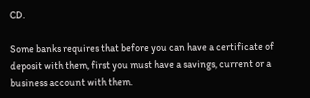CD.

Some banks requires that before you can have a certificate of deposit with them, first you must have a savings, current or a business account with them.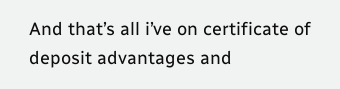And that’s all i’ve on certificate of deposit advantages and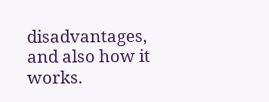disadvantages, and also how it works.